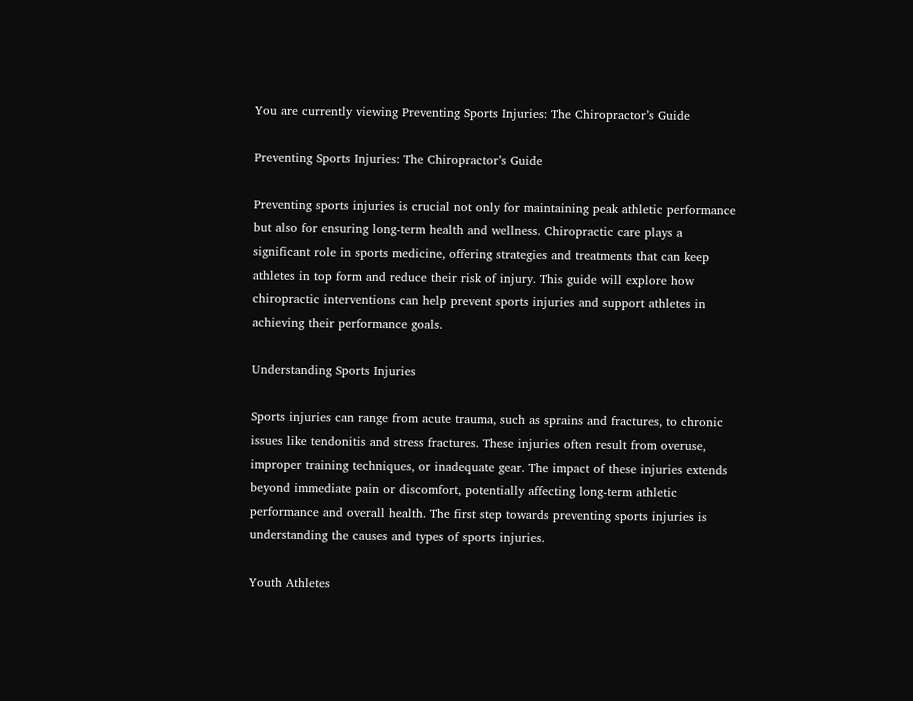You are currently viewing Preventing Sports Injuries: The Chiropractor’s Guide

Preventing Sports Injuries: The Chiropractor’s Guide

Preventing sports injuries is crucial not only for maintaining peak athletic performance but also for ensuring long-term health and wellness. Chiropractic care plays a significant role in sports medicine, offering strategies and treatments that can keep athletes in top form and reduce their risk of injury. This guide will explore how chiropractic interventions can help prevent sports injuries and support athletes in achieving their performance goals.

Understanding Sports Injuries

Sports injuries can range from acute trauma, such as sprains and fractures, to chronic issues like tendonitis and stress fractures. These injuries often result from overuse, improper training techniques, or inadequate gear. The impact of these injuries extends beyond immediate pain or discomfort, potentially affecting long-term athletic performance and overall health. The first step towards preventing sports injuries is understanding the causes and types of sports injuries.

Youth Athletes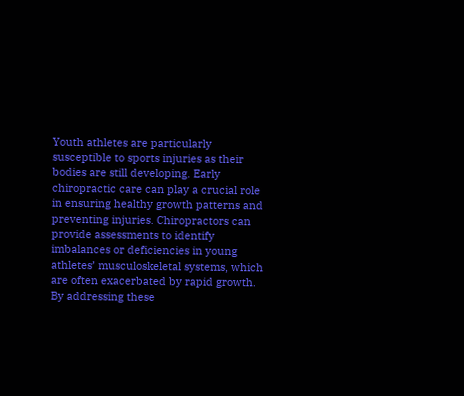Youth athletes are particularly susceptible to sports injuries as their bodies are still developing. Early chiropractic care can play a crucial role in ensuring healthy growth patterns and preventing injuries. Chiropractors can provide assessments to identify imbalances or deficiencies in young athletes’ musculoskeletal systems, which are often exacerbated by rapid growth. By addressing these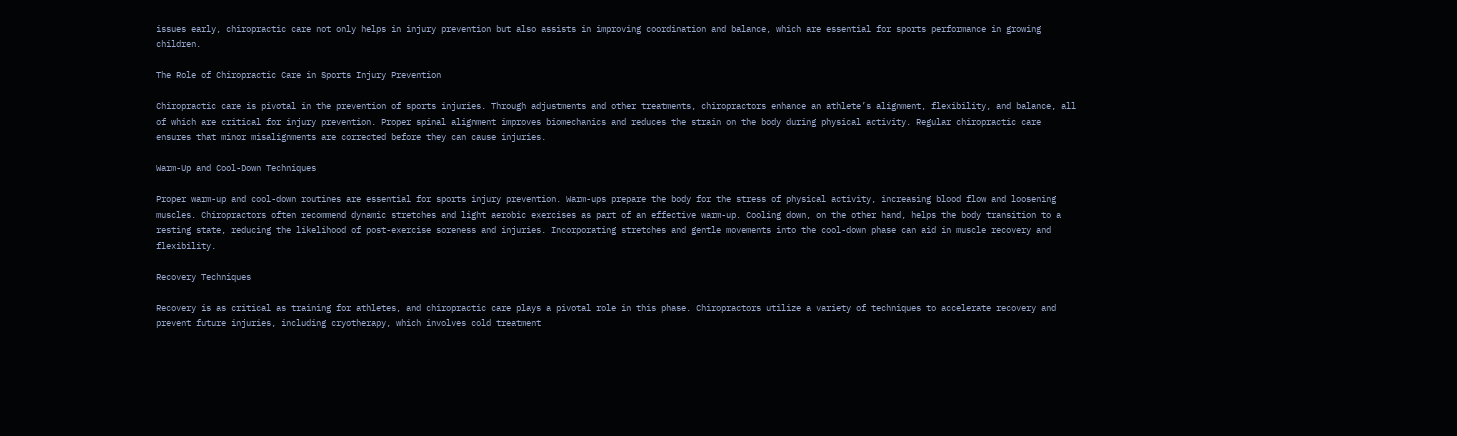issues early, chiropractic care not only helps in injury prevention but also assists in improving coordination and balance, which are essential for sports performance in growing children.

The Role of Chiropractic Care in Sports Injury Prevention

Chiropractic care is pivotal in the prevention of sports injuries. Through adjustments and other treatments, chiropractors enhance an athlete’s alignment, flexibility, and balance, all of which are critical for injury prevention. Proper spinal alignment improves biomechanics and reduces the strain on the body during physical activity. Regular chiropractic care ensures that minor misalignments are corrected before they can cause injuries.

Warm-Up and Cool-Down Techniques

Proper warm-up and cool-down routines are essential for sports injury prevention. Warm-ups prepare the body for the stress of physical activity, increasing blood flow and loosening muscles. Chiropractors often recommend dynamic stretches and light aerobic exercises as part of an effective warm-up. Cooling down, on the other hand, helps the body transition to a resting state, reducing the likelihood of post-exercise soreness and injuries. Incorporating stretches and gentle movements into the cool-down phase can aid in muscle recovery and flexibility.

Recovery Techniques

Recovery is as critical as training for athletes, and chiropractic care plays a pivotal role in this phase. Chiropractors utilize a variety of techniques to accelerate recovery and prevent future injuries, including cryotherapy, which involves cold treatment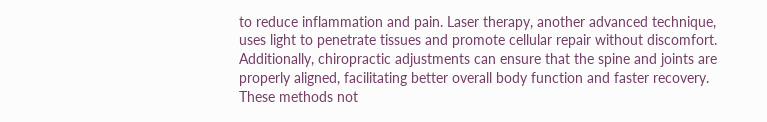to reduce inflammation and pain. Laser therapy, another advanced technique, uses light to penetrate tissues and promote cellular repair without discomfort. Additionally, chiropractic adjustments can ensure that the spine and joints are properly aligned, facilitating better overall body function and faster recovery. These methods not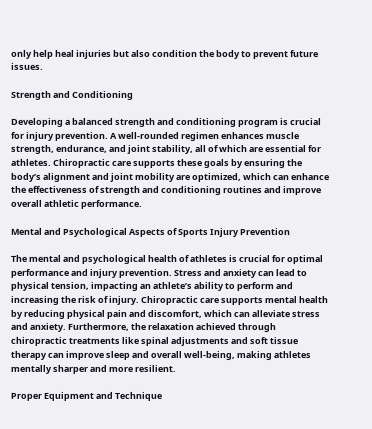only help heal injuries but also condition the body to prevent future issues.

Strength and Conditioning

Developing a balanced strength and conditioning program is crucial for injury prevention. A well-rounded regimen enhances muscle strength, endurance, and joint stability, all of which are essential for athletes. Chiropractic care supports these goals by ensuring the body’s alignment and joint mobility are optimized, which can enhance the effectiveness of strength and conditioning routines and improve overall athletic performance.

Mental and Psychological Aspects of Sports Injury Prevention

The mental and psychological health of athletes is crucial for optimal performance and injury prevention. Stress and anxiety can lead to physical tension, impacting an athlete’s ability to perform and increasing the risk of injury. Chiropractic care supports mental health by reducing physical pain and discomfort, which can alleviate stress and anxiety. Furthermore, the relaxation achieved through chiropractic treatments like spinal adjustments and soft tissue therapy can improve sleep and overall well-being, making athletes mentally sharper and more resilient.

Proper Equipment and Technique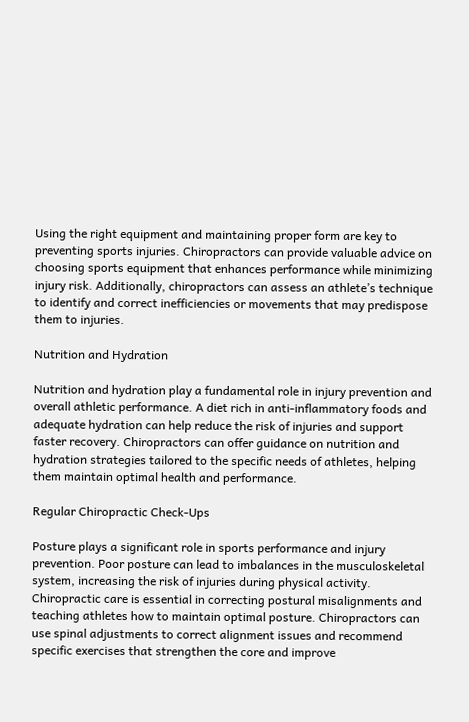Using the right equipment and maintaining proper form are key to preventing sports injuries. Chiropractors can provide valuable advice on choosing sports equipment that enhances performance while minimizing injury risk. Additionally, chiropractors can assess an athlete’s technique to identify and correct inefficiencies or movements that may predispose them to injuries.

Nutrition and Hydration

Nutrition and hydration play a fundamental role in injury prevention and overall athletic performance. A diet rich in anti-inflammatory foods and adequate hydration can help reduce the risk of injuries and support faster recovery. Chiropractors can offer guidance on nutrition and hydration strategies tailored to the specific needs of athletes, helping them maintain optimal health and performance.

Regular Chiropractic Check-Ups

Posture plays a significant role in sports performance and injury prevention. Poor posture can lead to imbalances in the musculoskeletal system, increasing the risk of injuries during physical activity. Chiropractic care is essential in correcting postural misalignments and teaching athletes how to maintain optimal posture. Chiropractors can use spinal adjustments to correct alignment issues and recommend specific exercises that strengthen the core and improve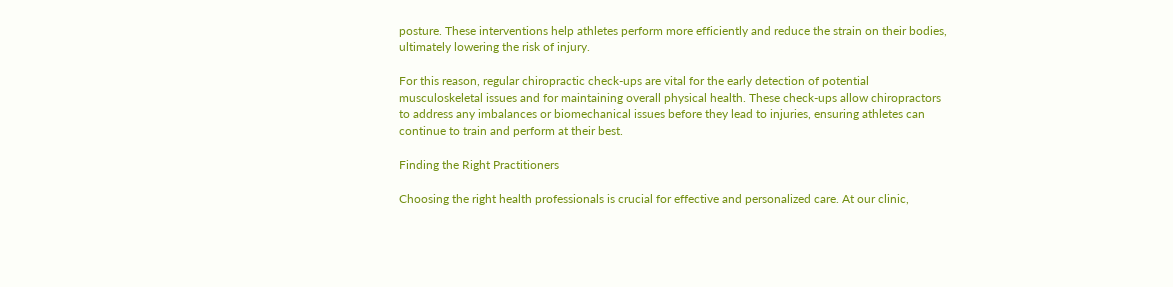posture. These interventions help athletes perform more efficiently and reduce the strain on their bodies, ultimately lowering the risk of injury.

For this reason, regular chiropractic check-ups are vital for the early detection of potential musculoskeletal issues and for maintaining overall physical health. These check-ups allow chiropractors to address any imbalances or biomechanical issues before they lead to injuries, ensuring athletes can continue to train and perform at their best.

Finding the Right Practitioners

Choosing the right health professionals is crucial for effective and personalized care. At our clinic,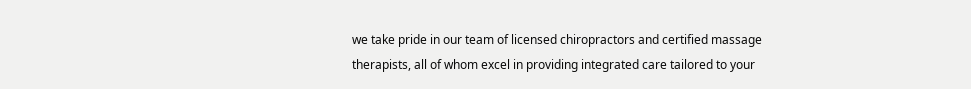we take pride in our team of licensed chiropractors and certified massage therapists, all of whom excel in providing integrated care tailored to your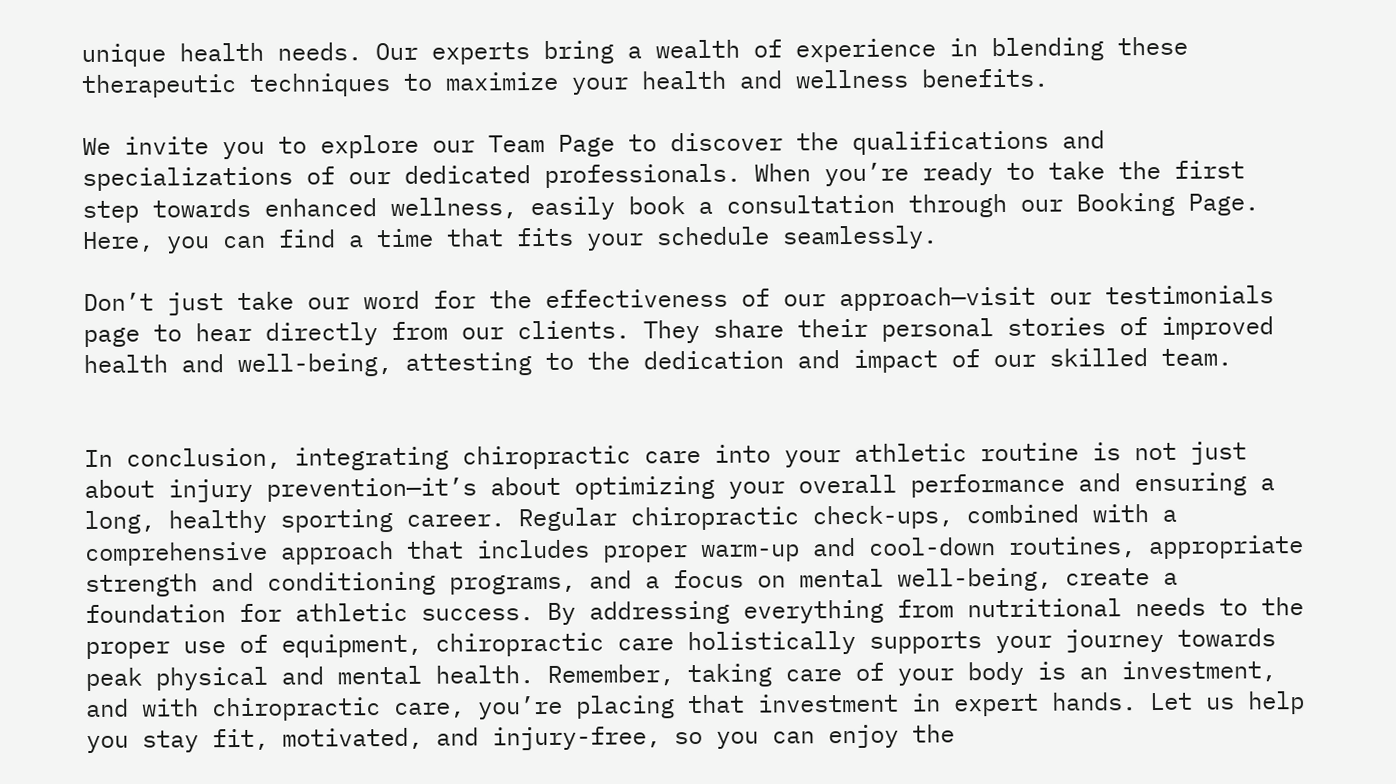unique health needs. Our experts bring a wealth of experience in blending these therapeutic techniques to maximize your health and wellness benefits.

We invite you to explore our Team Page to discover the qualifications and specializations of our dedicated professionals. When you’re ready to take the first step towards enhanced wellness, easily book a consultation through our Booking Page. Here, you can find a time that fits your schedule seamlessly.

Don’t just take our word for the effectiveness of our approach—visit our testimonials page to hear directly from our clients. They share their personal stories of improved health and well-being, attesting to the dedication and impact of our skilled team.


In conclusion, integrating chiropractic care into your athletic routine is not just about injury prevention—it’s about optimizing your overall performance and ensuring a long, healthy sporting career. Regular chiropractic check-ups, combined with a comprehensive approach that includes proper warm-up and cool-down routines, appropriate strength and conditioning programs, and a focus on mental well-being, create a foundation for athletic success. By addressing everything from nutritional needs to the proper use of equipment, chiropractic care holistically supports your journey towards peak physical and mental health. Remember, taking care of your body is an investment, and with chiropractic care, you’re placing that investment in expert hands. Let us help you stay fit, motivated, and injury-free, so you can enjoy the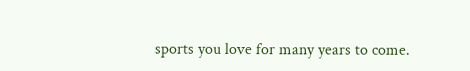sports you love for many years to come.